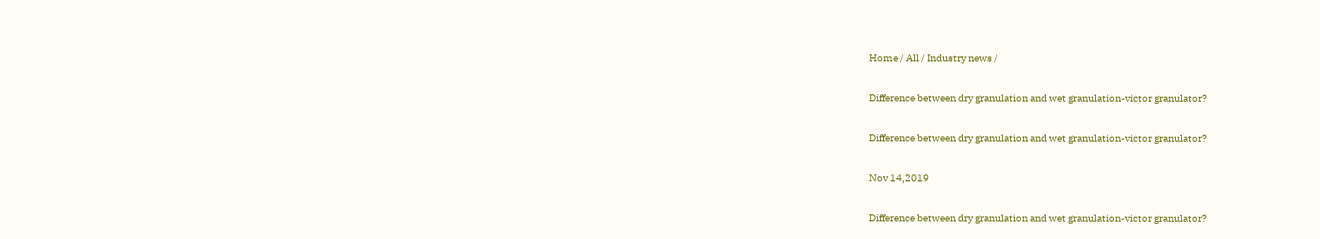Home / All / Industry news /

Difference between dry granulation and wet granulation-victor granulator?

Difference between dry granulation and wet granulation-victor granulator?

Nov 14,2019

Difference between dry granulation and wet granulation-victor granulator?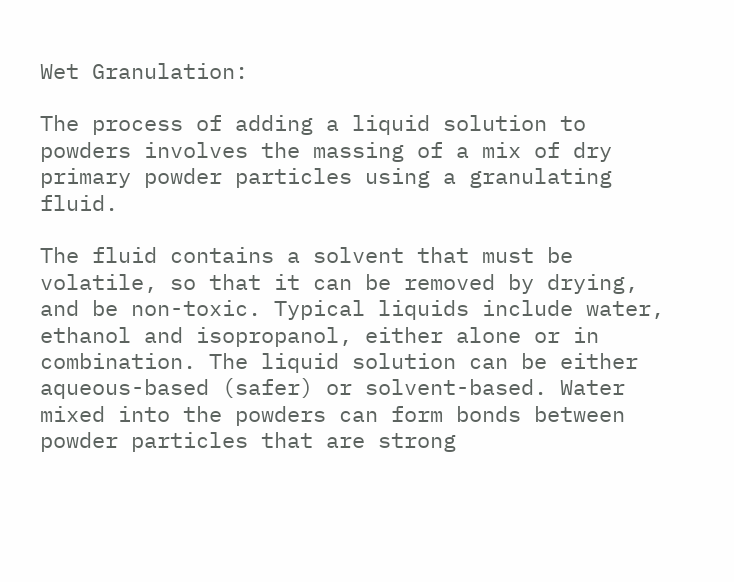Wet Granulation:

The process of adding a liquid solution to powders involves the massing of a mix of dry primary powder particles using a granulating fluid.

The fluid contains a solvent that must be volatile, so that it can be removed by drying, and be non-toxic. Typical liquids include water, ethanol and isopropanol, either alone or in combination. The liquid solution can be either aqueous-based (safer) or solvent-based. Water mixed into the powders can form bonds between powder particles that are strong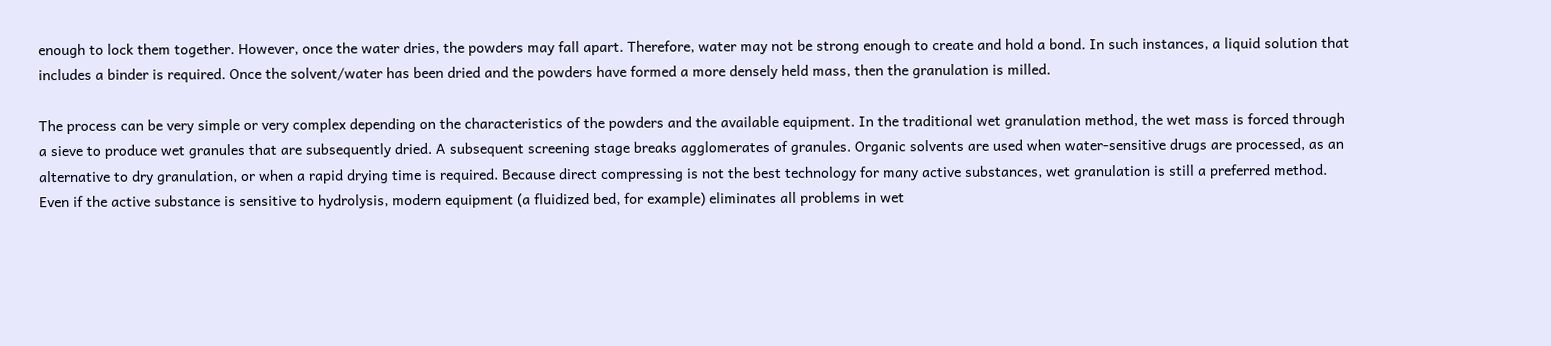enough to lock them together. However, once the water dries, the powders may fall apart. Therefore, water may not be strong enough to create and hold a bond. In such instances, a liquid solution that includes a binder is required. Once the solvent/water has been dried and the powders have formed a more densely held mass, then the granulation is milled.

The process can be very simple or very complex depending on the characteristics of the powders and the available equipment. In the traditional wet granulation method, the wet mass is forced through a sieve to produce wet granules that are subsequently dried. A subsequent screening stage breaks agglomerates of granules. Organic solvents are used when water-sensitive drugs are processed, as an alternative to dry granulation, or when a rapid drying time is required. Because direct compressing is not the best technology for many active substances, wet granulation is still a preferred method. Even if the active substance is sensitive to hydrolysis, modern equipment (a fluidized bed, for example) eliminates all problems in wet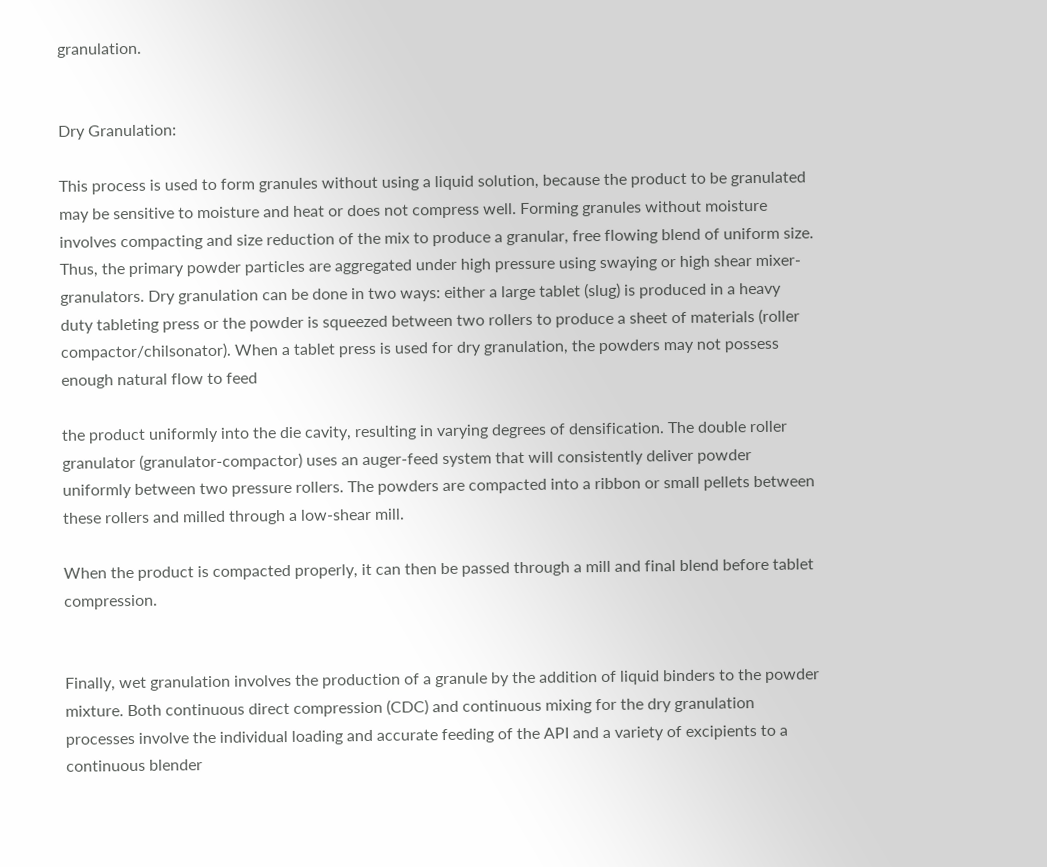granulation.


Dry Granulation:

This process is used to form granules without using a liquid solution, because the product to be granulated may be sensitive to moisture and heat or does not compress well. Forming granules without moisture involves compacting and size reduction of the mix to produce a granular, free flowing blend of uniform size. Thus, the primary powder particles are aggregated under high pressure using swaying or high shear mixer-granulators. Dry granulation can be done in two ways: either a large tablet (slug) is produced in a heavy duty tableting press or the powder is squeezed between two rollers to produce a sheet of materials (roller compactor/chilsonator). When a tablet press is used for dry granulation, the powders may not possess enough natural flow to feed

the product uniformly into the die cavity, resulting in varying degrees of densification. The double roller granulator (granulator-compactor) uses an auger-feed system that will consistently deliver powder uniformly between two pressure rollers. The powders are compacted into a ribbon or small pellets between these rollers and milled through a low-shear mill.

When the product is compacted properly, it can then be passed through a mill and final blend before tablet compression.


Finally, wet granulation involves the production of a granule by the addition of liquid binders to the powder mixture. Both continuous direct compression (CDC) and continuous mixing for the dry granulation processes involve the individual loading and accurate feeding of the API and a variety of excipients to a continuous blender